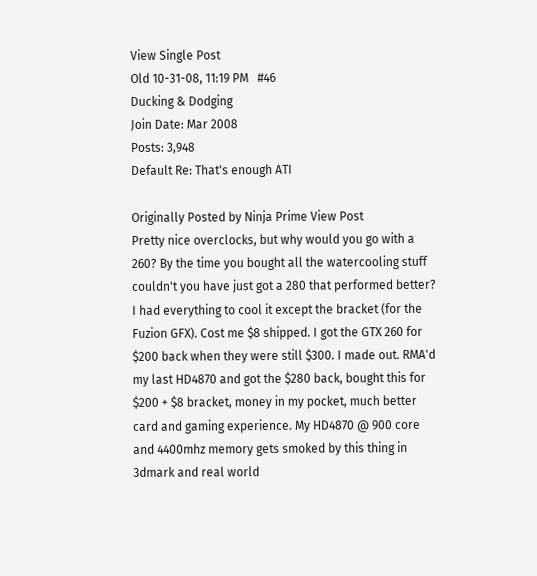View Single Post
Old 10-31-08, 11:19 PM   #46
Ducking & Dodging
Join Date: Mar 2008
Posts: 3,948
Default Re: That's enough ATI

Originally Posted by Ninja Prime View Post
Pretty nice overclocks, but why would you go with a 260? By the time you bought all the watercooling stuff couldn't you have just got a 280 that performed better?
I had everything to cool it except the bracket (for the Fuzion GFX). Cost me $8 shipped. I got the GTX 260 for $200 back when they were still $300. I made out. RMA'd my last HD4870 and got the $280 back, bought this for $200 + $8 bracket, money in my pocket, much better card and gaming experience. My HD4870 @ 900 core and 4400mhz memory gets smoked by this thing in 3dmark and real world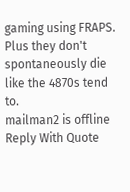gaming using FRAPS. Plus they don't spontaneously die like the 4870s tend to.
mailman2 is offline   Reply With Quote